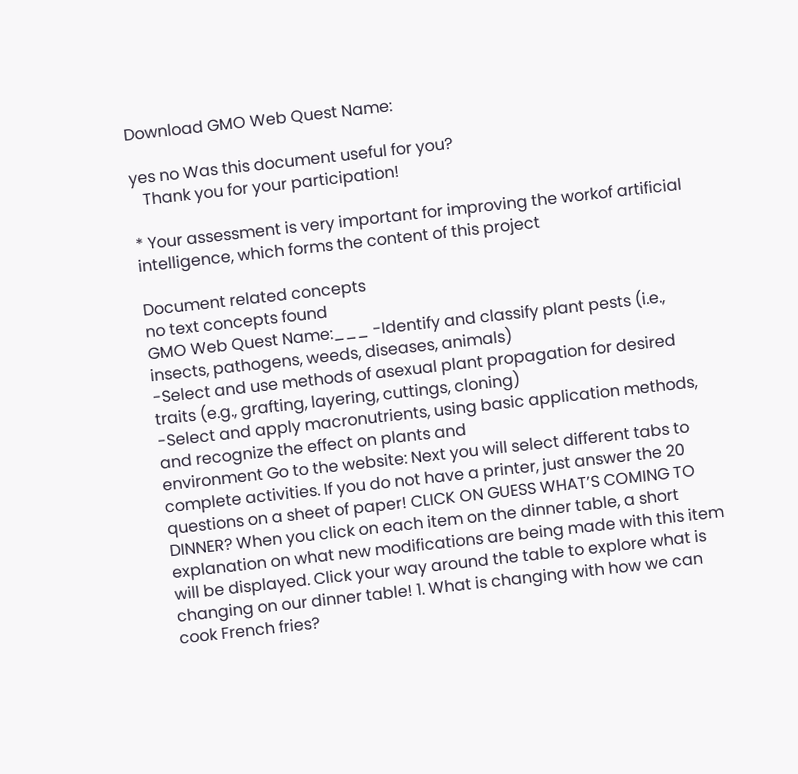Download GMO Web Quest Name:

yes no Was this document useful for you?
   Thank you for your participation!

* Your assessment is very important for improving the workof artificial intelligence, which forms the content of this project

Document related concepts
no text concepts found
GMO Web Quest Name:___ -Identify and classify plant pests (i.e., insects, pathogens, weeds, diseases, animals)
-Select and use methods of asexual plant propagation for desired traits (e.g., grafting, layering, cuttings, cloning)
-Select and apply macronutrients, using basic application methods, and recognize the effect on plants and
environment Go to the website: Next you will select different tabs to complete activities. If you do not have a printer, just answer the 20 questions on a sheet of paper! CLICK ON GUESS WHAT’S COMING TO DINNER? When you click on each item on the dinner table, a short explanation on what new modifications are being made with this item will be displayed. Click your way around the table to explore what is changing on our dinner table! 1. What is changing with how we can cook French fries?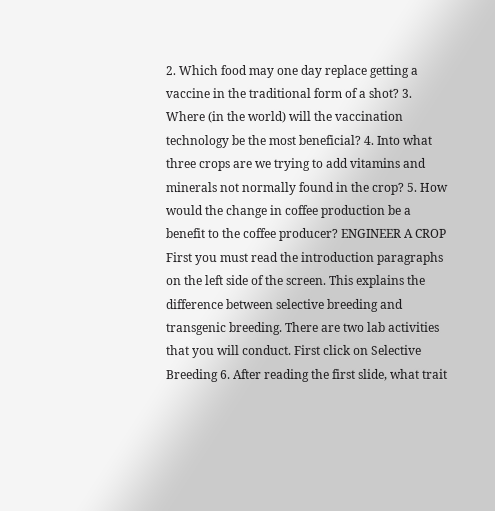2. Which food may one day replace getting a vaccine in the traditional form of a shot? 3. Where (in the world) will the vaccination technology be the most beneficial? 4. Into what three crops are we trying to add vitamins and minerals not normally found in the crop? 5. How would the change in coffee production be a benefit to the coffee producer? ENGINEER A CROP First you must read the introduction paragraphs on the left side of the screen. This explains the difference between selective breeding and transgenic breeding. There are two lab activities that you will conduct. First click on Selective Breeding 6. After reading the first slide, what trait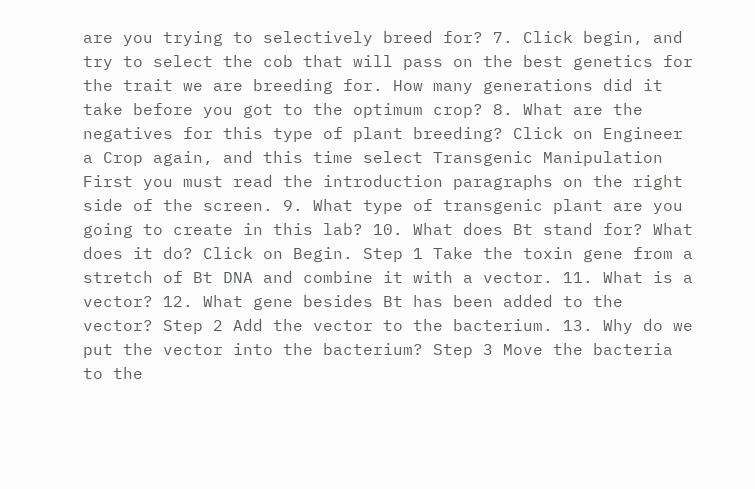are you trying to selectively breed for? 7. Click begin, and try to select the cob that will pass on the best genetics for the trait we are breeding for. How many generations did it take before you got to the optimum crop? 8. What are the negatives for this type of plant breeding? Click on Engineer a Crop again, and this time select Transgenic Manipulation First you must read the introduction paragraphs on the right side of the screen. 9. What type of transgenic plant are you going to create in this lab? 10. What does Bt stand for? What does it do? Click on Begin. Step 1 Take the toxin gene from a stretch of Bt DNA and combine it with a vector. 11. What is a vector? 12. What gene besides Bt has been added to the vector? Step 2 Add the vector to the bacterium. 13. Why do we put the vector into the bacterium? Step 3 Move the bacteria to the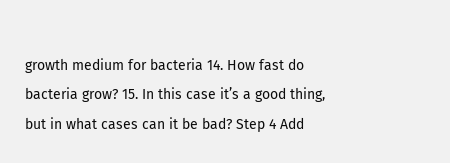growth medium for bacteria 14. How fast do bacteria grow? 15. In this case it’s a good thing, but in what cases can it be bad? Step 4 Add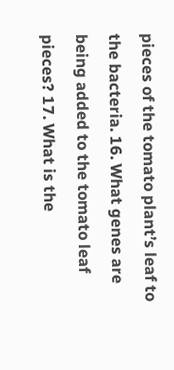pieces of the tomato plant’s leaf to the bacteria. 16. What genes are being added to the tomato leaf pieces? 17. What is the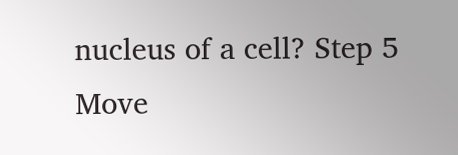nucleus of a cell? Step 5 Move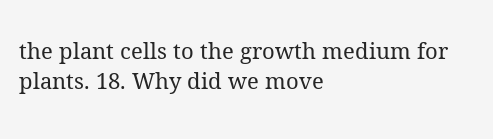the plant cells to the growth medium for plants. 18. Why did we move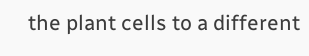the plant cells to a different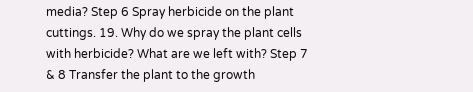media? Step 6 Spray herbicide on the plant cuttings. 19. Why do we spray the plant cells with herbicide? What are we left with? Step 7 & 8 Transfer the plant to the growth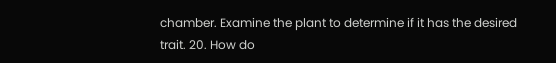chamber. Examine the plant to determine if it has the desired trait. 20. How do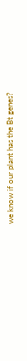we know if our plant has the Bt genes?